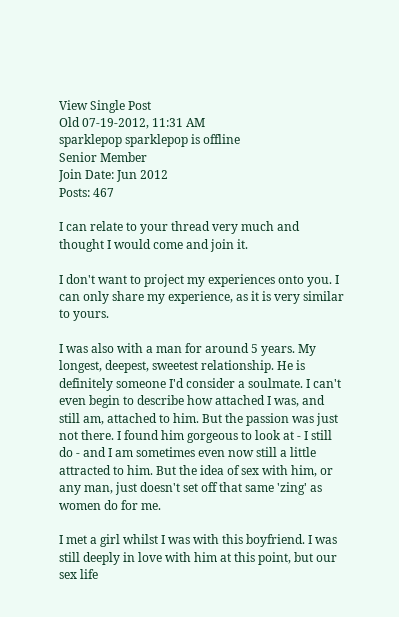View Single Post
Old 07-19-2012, 11:31 AM
sparklepop sparklepop is offline
Senior Member
Join Date: Jun 2012
Posts: 467

I can relate to your thread very much and thought I would come and join it.

I don't want to project my experiences onto you. I can only share my experience, as it is very similar to yours.

I was also with a man for around 5 years. My longest, deepest, sweetest relationship. He is definitely someone I'd consider a soulmate. I can't even begin to describe how attached I was, and still am, attached to him. But the passion was just not there. I found him gorgeous to look at - I still do - and I am sometimes even now still a little attracted to him. But the idea of sex with him, or any man, just doesn't set off that same 'zing' as women do for me.

I met a girl whilst I was with this boyfriend. I was still deeply in love with him at this point, but our sex life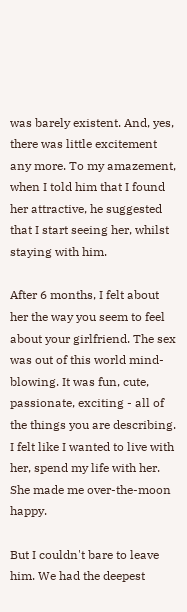was barely existent. And, yes, there was little excitement any more. To my amazement, when I told him that I found her attractive, he suggested that I start seeing her, whilst staying with him.

After 6 months, I felt about her the way you seem to feel about your girlfriend. The sex was out of this world mind-blowing. It was fun, cute, passionate, exciting - all of the things you are describing. I felt like I wanted to live with her, spend my life with her. She made me over-the-moon happy.

But I couldn't bare to leave him. We had the deepest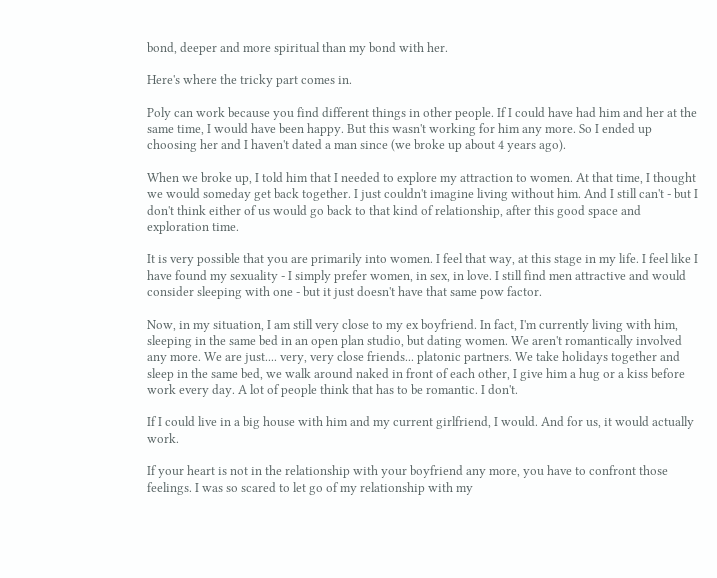bond, deeper and more spiritual than my bond with her.

Here's where the tricky part comes in.

Poly can work because you find different things in other people. If I could have had him and her at the same time, I would have been happy. But this wasn't working for him any more. So I ended up choosing her and I haven't dated a man since (we broke up about 4 years ago).

When we broke up, I told him that I needed to explore my attraction to women. At that time, I thought we would someday get back together. I just couldn't imagine living without him. And I still can't - but I don't think either of us would go back to that kind of relationship, after this good space and exploration time.

It is very possible that you are primarily into women. I feel that way, at this stage in my life. I feel like I have found my sexuality - I simply prefer women, in sex, in love. I still find men attractive and would consider sleeping with one - but it just doesn't have that same pow factor.

Now, in my situation, I am still very close to my ex boyfriend. In fact, I'm currently living with him, sleeping in the same bed in an open plan studio, but dating women. We aren't romantically involved any more. We are just.... very, very close friends... platonic partners. We take holidays together and sleep in the same bed, we walk around naked in front of each other, I give him a hug or a kiss before work every day. A lot of people think that has to be romantic. I don't.

If I could live in a big house with him and my current girlfriend, I would. And for us, it would actually work.

If your heart is not in the relationship with your boyfriend any more, you have to confront those feelings. I was so scared to let go of my relationship with my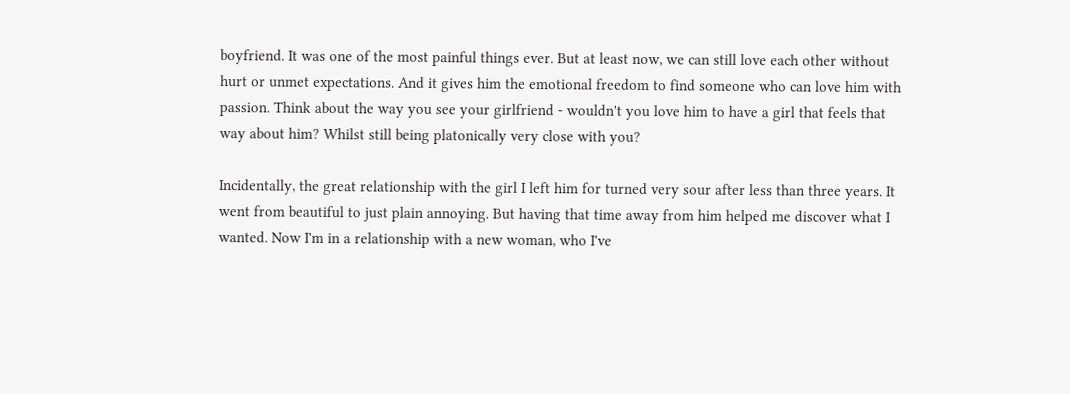boyfriend. It was one of the most painful things ever. But at least now, we can still love each other without hurt or unmet expectations. And it gives him the emotional freedom to find someone who can love him with passion. Think about the way you see your girlfriend - wouldn't you love him to have a girl that feels that way about him? Whilst still being platonically very close with you?

Incidentally, the great relationship with the girl I left him for turned very sour after less than three years. It went from beautiful to just plain annoying. But having that time away from him helped me discover what I wanted. Now I'm in a relationship with a new woman, who I've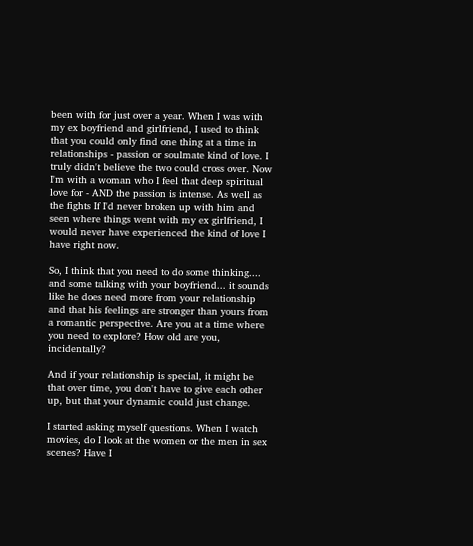been with for just over a year. When I was with my ex boyfriend and girlfriend, I used to think that you could only find one thing at a time in relationships - passion or soulmate kind of love. I truly didn't believe the two could cross over. Now I'm with a woman who I feel that deep spiritual love for - AND the passion is intense. As well as the fights If I'd never broken up with him and seen where things went with my ex girlfriend, I would never have experienced the kind of love I have right now.

So, I think that you need to do some thinking.... and some talking with your boyfriend... it sounds like he does need more from your relationship and that his feelings are stronger than yours from a romantic perspective. Are you at a time where you need to explore? How old are you, incidentally?

And if your relationship is special, it might be that over time, you don't have to give each other up, but that your dynamic could just change.

I started asking myself questions. When I watch movies, do I look at the women or the men in sex scenes? Have I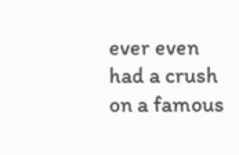ever even had a crush on a famous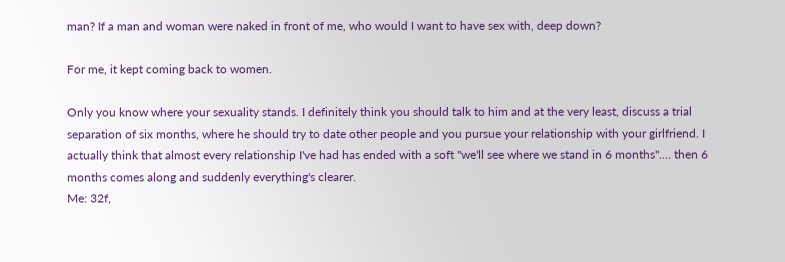man? If a man and woman were naked in front of me, who would I want to have sex with, deep down?

For me, it kept coming back to women.

Only you know where your sexuality stands. I definitely think you should talk to him and at the very least, discuss a trial separation of six months, where he should try to date other people and you pursue your relationship with your girlfriend. I actually think that almost every relationship I've had has ended with a soft "we'll see where we stand in 6 months".... then 6 months comes along and suddenly everything's clearer.
Me: 32f,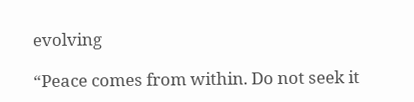evolving

“Peace comes from within. Do not seek it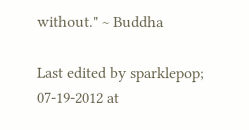without." ~ Buddha

Last edited by sparklepop; 07-19-2012 at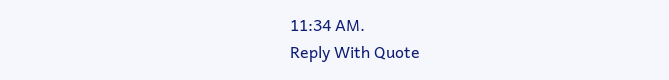11:34 AM.
Reply With Quote